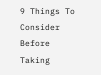9 Things To Consider Before Taking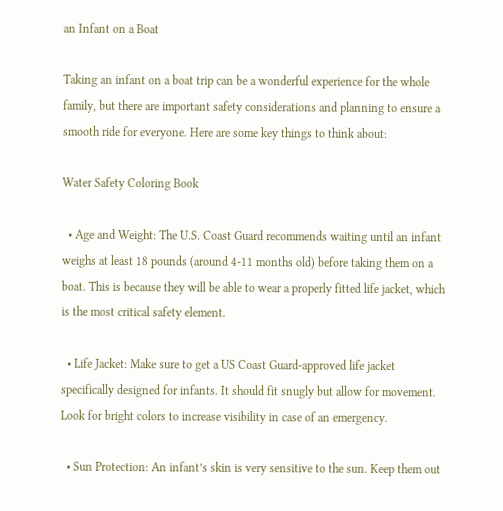an Infant on a Boat

Taking an infant on a boat trip can be a wonderful experience for the whole family, but there are important safety considerations and planning to ensure a smooth ride for everyone. Here are some key things to think about:

Water Safety Coloring Book

  • Age and Weight: The U.S. Coast Guard recommends waiting until an infant weighs at least 18 pounds (around 4-11 months old) before taking them on a boat. This is because they will be able to wear a properly fitted life jacket, which is the most critical safety element.

  • Life Jacket: Make sure to get a US Coast Guard-approved life jacket specifically designed for infants. It should fit snugly but allow for movement. Look for bright colors to increase visibility in case of an emergency.

  • Sun Protection: An infant’s skin is very sensitive to the sun. Keep them out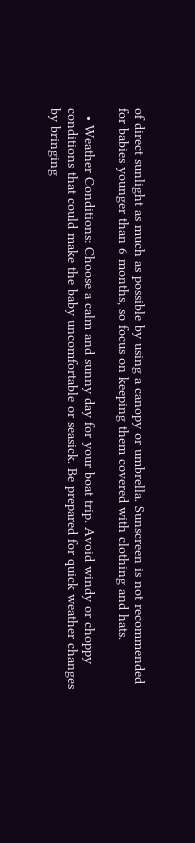of direct sunlight as much as possible by using a canopy or umbrella. Sunscreen is not recommended for babies younger than 6 months, so focus on keeping them covered with clothing and hats.

  • Weather Conditions: Choose a calm and sunny day for your boat trip. Avoid windy or choppy conditions that could make the baby uncomfortable or seasick. Be prepared for quick weather changes by bringing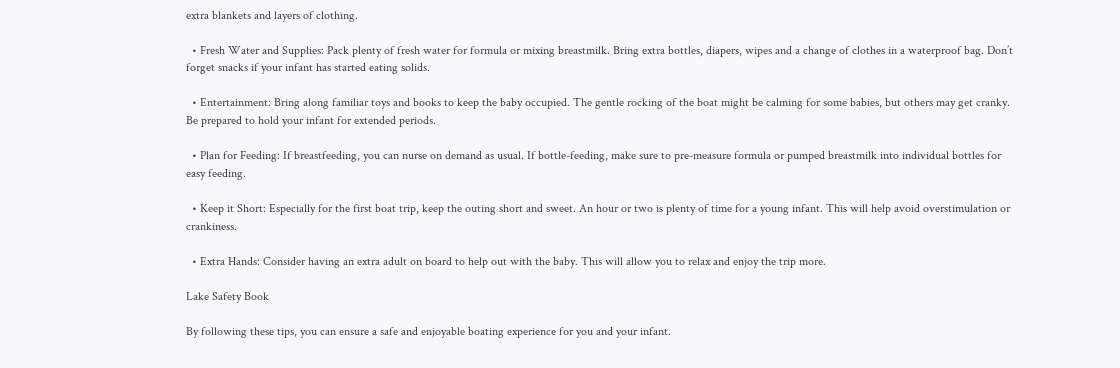extra blankets and layers of clothing.

  • Fresh Water and Supplies: Pack plenty of fresh water for formula or mixing breastmilk. Bring extra bottles, diapers, wipes and a change of clothes in a waterproof bag. Don’t forget snacks if your infant has started eating solids.

  • Entertainment: Bring along familiar toys and books to keep the baby occupied. The gentle rocking of the boat might be calming for some babies, but others may get cranky. Be prepared to hold your infant for extended periods.

  • Plan for Feeding: If breastfeeding, you can nurse on demand as usual. If bottle-feeding, make sure to pre-measure formula or pumped breastmilk into individual bottles for easy feeding.

  • Keep it Short: Especially for the first boat trip, keep the outing short and sweet. An hour or two is plenty of time for a young infant. This will help avoid overstimulation or crankiness.

  • Extra Hands: Consider having an extra adult on board to help out with the baby. This will allow you to relax and enjoy the trip more.

Lake Safety Book

By following these tips, you can ensure a safe and enjoyable boating experience for you and your infant.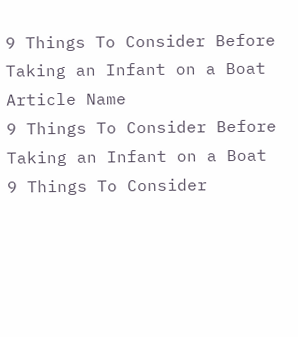9 Things To Consider Before Taking an Infant on a Boat
Article Name
9 Things To Consider Before Taking an Infant on a Boat
9 Things To Consider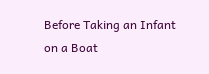Before Taking an Infant on a Boat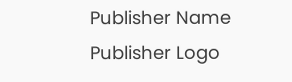Publisher Name
Publisher Logo